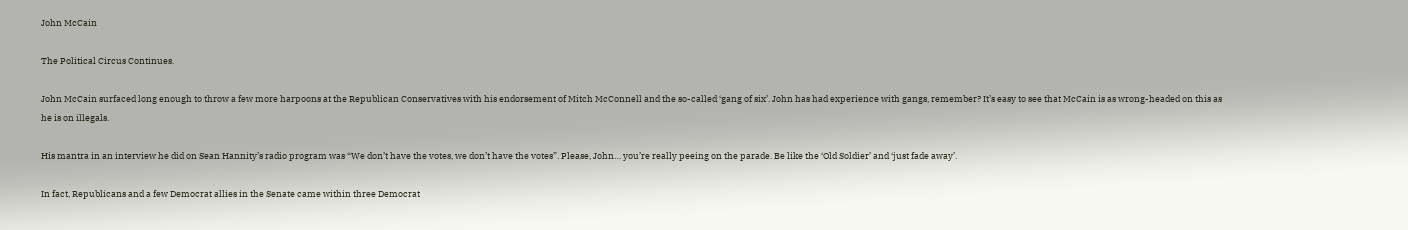John McCain

The Political Circus Continues.

John McCain surfaced long enough to throw a few more harpoons at the Republican Conservatives with his endorsement of Mitch McConnell and the so-called ‘gang of six’. John has had experience with gangs, remember? It’s easy to see that McCain is as wrong-headed on this as he is on illegals.

His mantra in an interview he did on Sean Hannity’s radio program was “We don’t have the votes, we don’t have the votes”. Please, John… you’re really peeing on the parade. Be like the ‘Old Soldier’ and ‘just fade away’.

In fact, Republicans and a few Democrat allies in the Senate came within three Democrat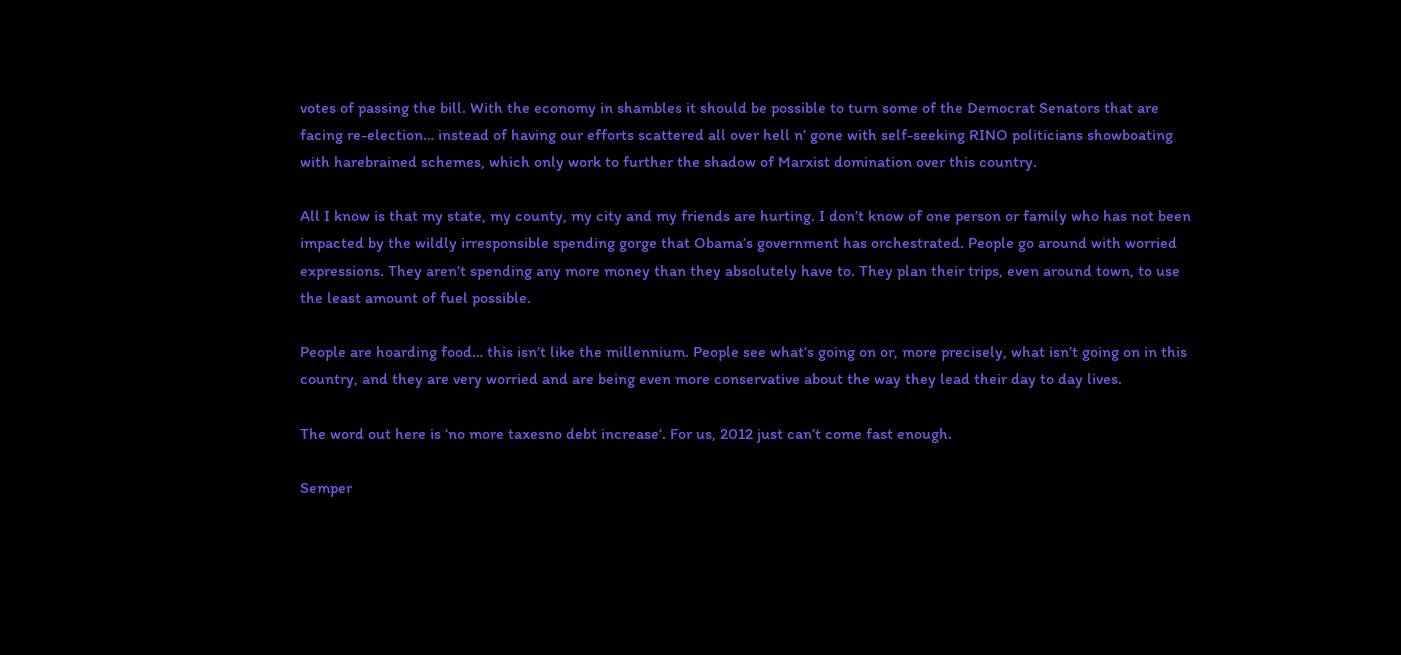votes of passing the bill. With the economy in shambles it should be possible to turn some of the Democrat Senators that are facing re-election… instead of having our efforts scattered all over hell n’ gone with self-seeking RINO politicians showboating with harebrained schemes, which only work to further the shadow of Marxist domination over this country.

All I know is that my state, my county, my city and my friends are hurting. I don’t know of one person or family who has not been impacted by the wildly irresponsible spending gorge that Obama’s government has orchestrated. People go around with worried expressions. They aren’t spending any more money than they absolutely have to. They plan their trips, even around town, to use the least amount of fuel possible.

People are hoarding food… this isn’t like the millennium. People see what’s going on or, more precisely, what isn’t going on in this country, and they are very worried and are being even more conservative about the way they lead their day to day lives.

The word out here is ‘no more taxesno debt increase‘. For us, 2012 just can’t come fast enough.

Semper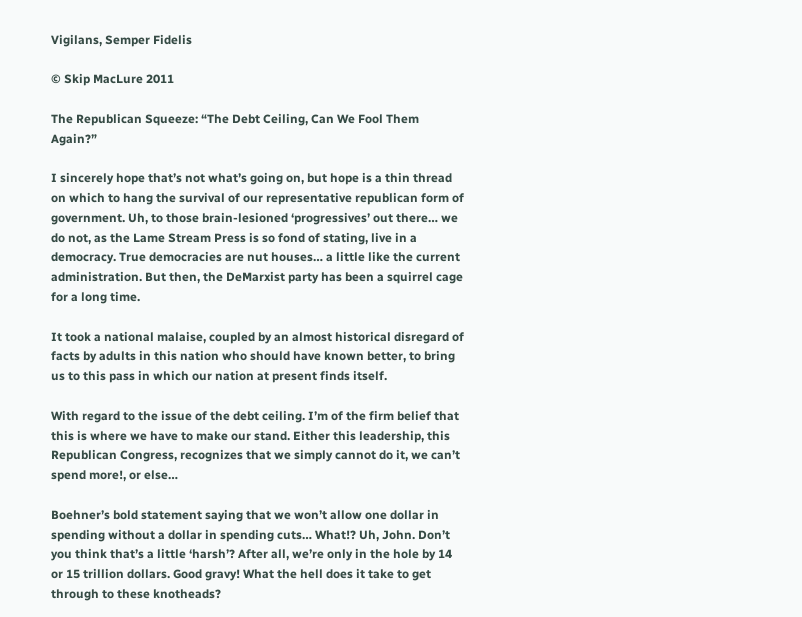Vigilans, Semper Fidelis

© Skip MacLure 2011

The Republican Squeeze: “The Debt Ceiling, Can We Fool Them Again?”

I sincerely hope that’s not what’s going on, but hope is a thin thread on which to hang the survival of our representative republican form of government. Uh, to those brain-lesioned ‘progressives’ out there… we do not, as the Lame Stream Press is so fond of stating, live in a democracy. True democracies are nut houses… a little like the current administration. But then, the DeMarxist party has been a squirrel cage for a long time.

It took a national malaise, coupled by an almost historical disregard of facts by adults in this nation who should have known better, to bring us to this pass in which our nation at present finds itself.

With regard to the issue of the debt ceiling. I’m of the firm belief that this is where we have to make our stand. Either this leadership, this Republican Congress, recognizes that we simply cannot do it, we can’t spend more!, or else…

Boehner’s bold statement saying that we won’t allow one dollar in spending without a dollar in spending cuts… What!? Uh, John. Don’t you think that’s a little ‘harsh’? After all, we’re only in the hole by 14 or 15 trillion dollars. Good gravy! What the hell does it take to get through to these knotheads?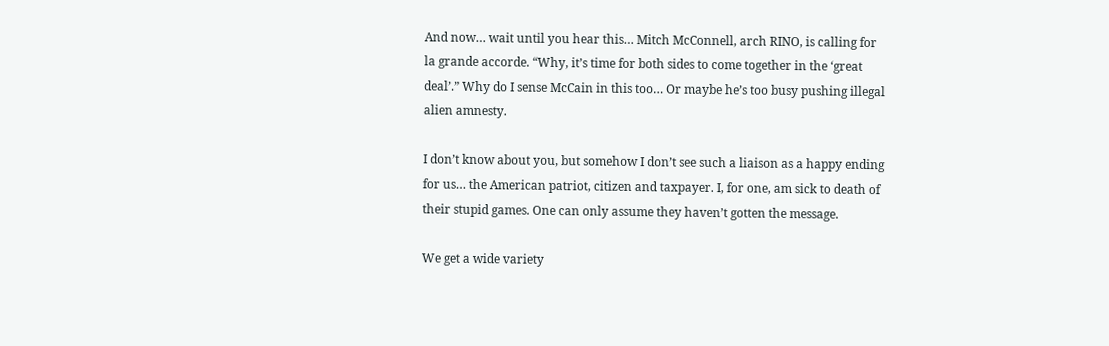And now… wait until you hear this… Mitch McConnell, arch RINO, is calling for la grande accorde. “Why, it’s time for both sides to come together in the ‘great deal’.” Why do I sense McCain in this too… Or maybe he’s too busy pushing illegal alien amnesty.

I don’t know about you, but somehow I don’t see such a liaison as a happy ending for us… the American patriot, citizen and taxpayer. I, for one, am sick to death of their stupid games. One can only assume they haven’t gotten the message.

We get a wide variety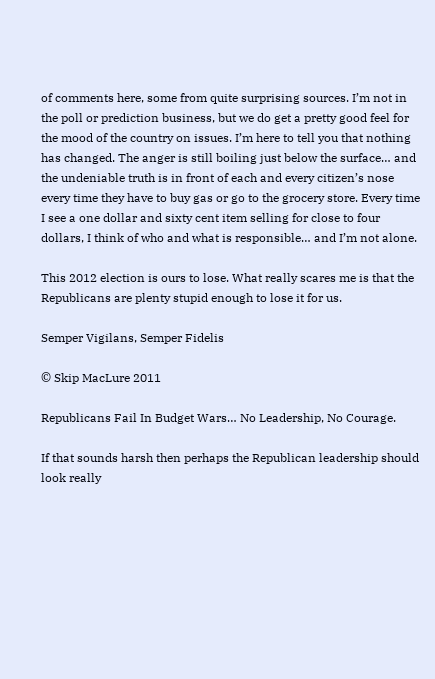of comments here, some from quite surprising sources. I’m not in the poll or prediction business, but we do get a pretty good feel for the mood of the country on issues. I’m here to tell you that nothing has changed. The anger is still boiling just below the surface… and the undeniable truth is in front of each and every citizen’s nose every time they have to buy gas or go to the grocery store. Every time I see a one dollar and sixty cent item selling for close to four dollars, I think of who and what is responsible… and I’m not alone.

This 2012 election is ours to lose. What really scares me is that the Republicans are plenty stupid enough to lose it for us.

Semper Vigilans, Semper Fidelis

© Skip MacLure 2011

Republicans Fail In Budget Wars… No Leadership, No Courage.

If that sounds harsh then perhaps the Republican leadership should look really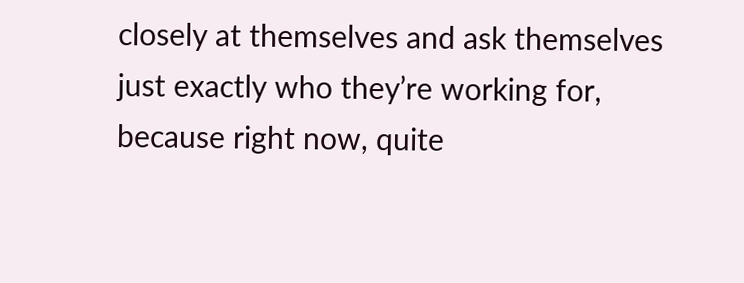closely at themselves and ask themselves just exactly who they’re working for, because right now, quite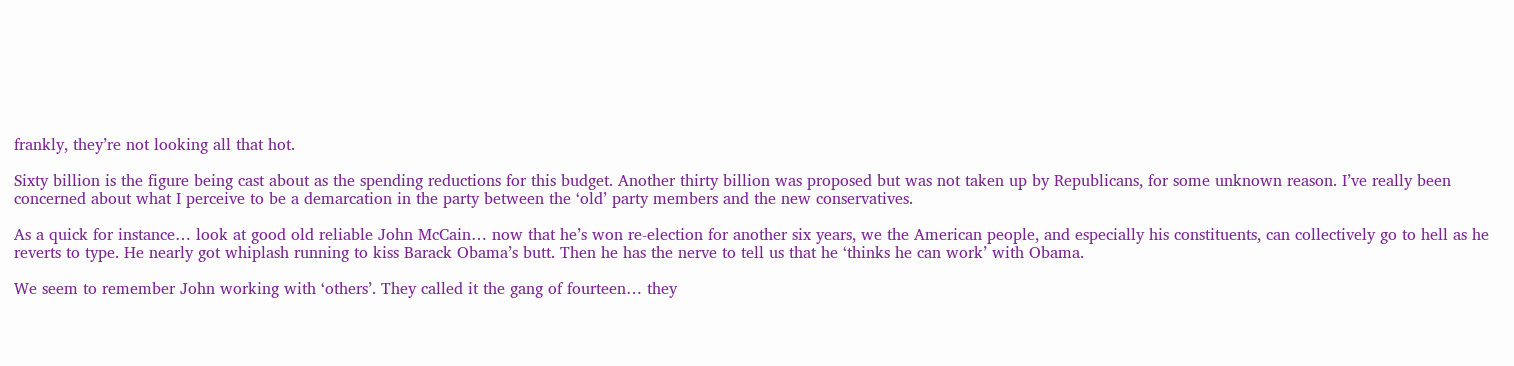frankly, they’re not looking all that hot.

Sixty billion is the figure being cast about as the spending reductions for this budget. Another thirty billion was proposed but was not taken up by Republicans, for some unknown reason. I’ve really been concerned about what I perceive to be a demarcation in the party between the ‘old’ party members and the new conservatives.

As a quick for instance… look at good old reliable John McCain… now that he’s won re-election for another six years, we the American people, and especially his constituents, can collectively go to hell as he reverts to type. He nearly got whiplash running to kiss Barack Obama’s butt. Then he has the nerve to tell us that he ‘thinks he can work’ with Obama.

We seem to remember John working with ‘others’. They called it the gang of fourteen… they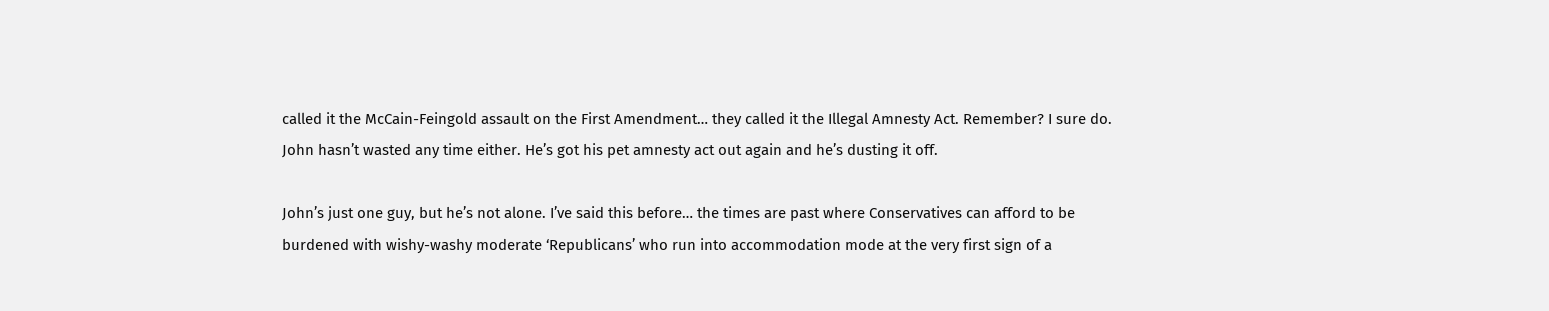called it the McCain-Feingold assault on the First Amendment… they called it the Illegal Amnesty Act. Remember? I sure do. John hasn’t wasted any time either. He’s got his pet amnesty act out again and he’s dusting it off.

John’s just one guy, but he’s not alone. I’ve said this before… the times are past where Conservatives can afford to be burdened with wishy-washy moderate ‘Republicans’ who run into accommodation mode at the very first sign of a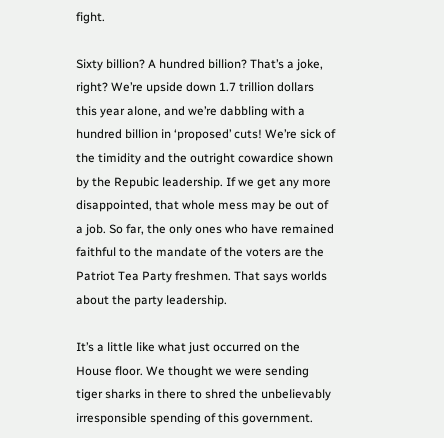fight.

Sixty billion? A hundred billion? That’s a joke, right? We’re upside down 1.7 trillion dollars this year alone, and we’re dabbling with a hundred billion in ‘proposed’ cuts! We’re sick of the timidity and the outright cowardice shown by the Repubic leadership. If we get any more disappointed, that whole mess may be out of a job. So far, the only ones who have remained faithful to the mandate of the voters are the Patriot Tea Party freshmen. That says worlds about the party leadership.

It’s a little like what just occurred on the House floor. We thought we were sending tiger sharks in there to shred the unbelievably irresponsible spending of this government.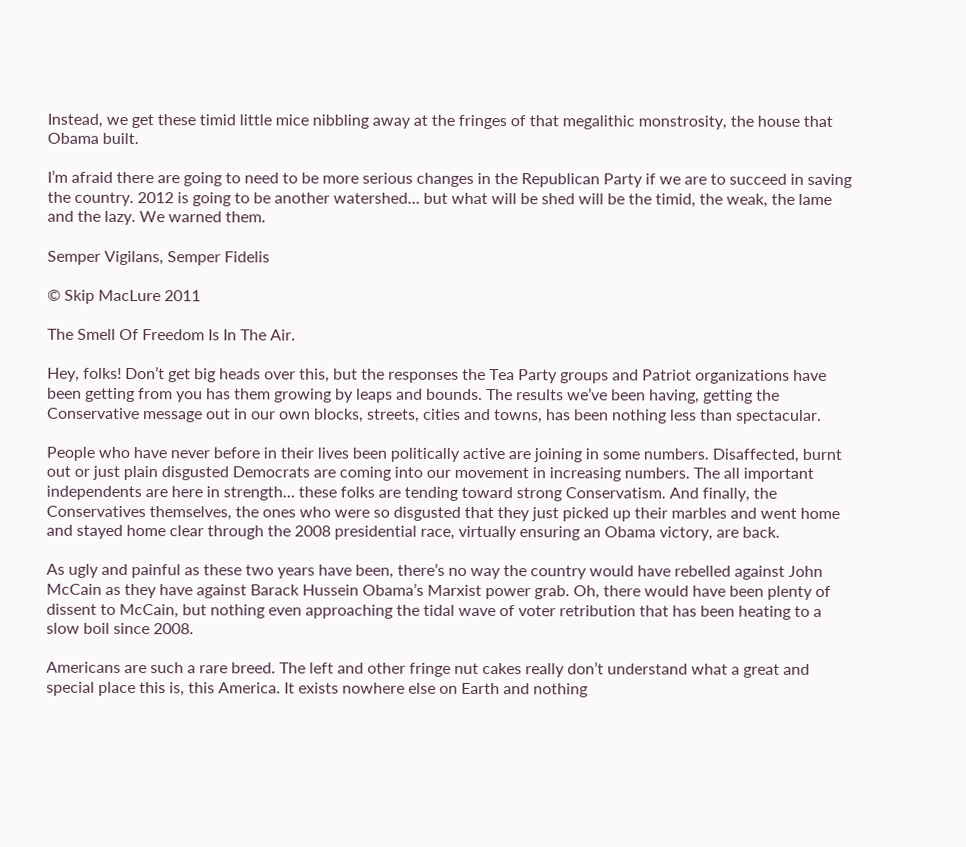Instead, we get these timid little mice nibbling away at the fringes of that megalithic monstrosity, the house that Obama built.

I’m afraid there are going to need to be more serious changes in the Republican Party if we are to succeed in saving the country. 2012 is going to be another watershed… but what will be shed will be the timid, the weak, the lame and the lazy. We warned them.

Semper Vigilans, Semper Fidelis

© Skip MacLure 2011

The Smell Of Freedom Is In The Air.

Hey, folks! Don’t get big heads over this, but the responses the Tea Party groups and Patriot organizations have been getting from you has them growing by leaps and bounds. The results we’ve been having, getting the Conservative message out in our own blocks, streets, cities and towns, has been nothing less than spectacular.

People who have never before in their lives been politically active are joining in some numbers. Disaffected, burnt out or just plain disgusted Democrats are coming into our movement in increasing numbers. The all important independents are here in strength… these folks are tending toward strong Conservatism. And finally, the Conservatives themselves, the ones who were so disgusted that they just picked up their marbles and went home and stayed home clear through the 2008 presidential race, virtually ensuring an Obama victory, are back.

As ugly and painful as these two years have been, there’s no way the country would have rebelled against John McCain as they have against Barack Hussein Obama’s Marxist power grab. Oh, there would have been plenty of dissent to McCain, but nothing even approaching the tidal wave of voter retribution that has been heating to a slow boil since 2008.

Americans are such a rare breed. The left and other fringe nut cakes really don’t understand what a great and special place this is, this America. It exists nowhere else on Earth and nothing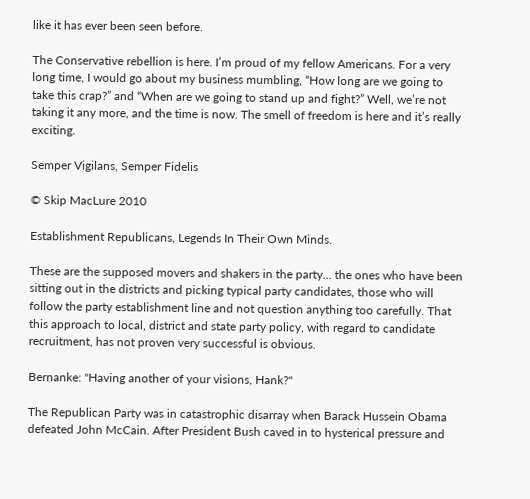like it has ever been seen before.

The Conservative rebellion is here. I’m proud of my fellow Americans. For a very long time, I would go about my business mumbling, “How long are we going to take this crap?” and “When are we going to stand up and fight?” Well, we’re not taking it any more, and the time is now. The smell of freedom is here and it’s really exciting.

Semper Vigilans, Semper Fidelis

© Skip MacLure 2010

Establishment Republicans, Legends In Their Own Minds.

These are the supposed movers and shakers in the party… the ones who have been sitting out in the districts and picking typical party candidates, those who will follow the party establishment line and not question anything too carefully. That this approach to local, district and state party policy, with regard to candidate recruitment, has not proven very successful is obvious.

Bernanke: "Having another of your visions, Hank?"

The Republican Party was in catastrophic disarray when Barack Hussein Obama defeated John McCain. After President Bush caved in to hysterical pressure and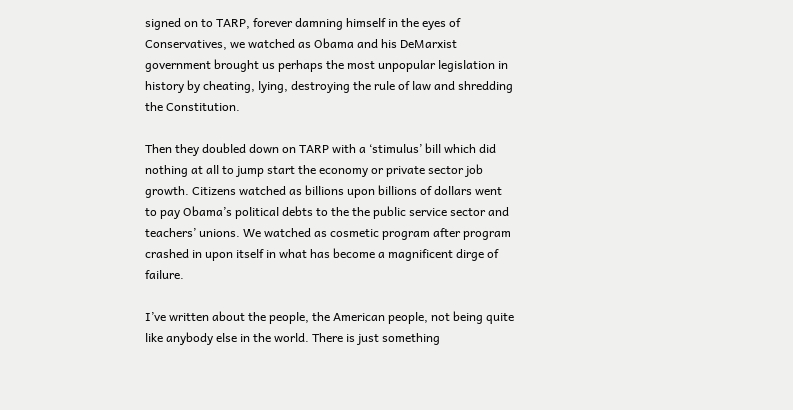signed on to TARP, forever damning himself in the eyes of Conservatives, we watched as Obama and his DeMarxist government brought us perhaps the most unpopular legislation in history by cheating, lying, destroying the rule of law and shredding the Constitution.

Then they doubled down on TARP with a ‘stimulus’ bill which did nothing at all to jump start the economy or private sector job growth. Citizens watched as billions upon billions of dollars went to pay Obama’s political debts to the the public service sector and teachers’ unions. We watched as cosmetic program after program crashed in upon itself in what has become a magnificent dirge of failure.

I’ve written about the people, the American people, not being quite like anybody else in the world. There is just something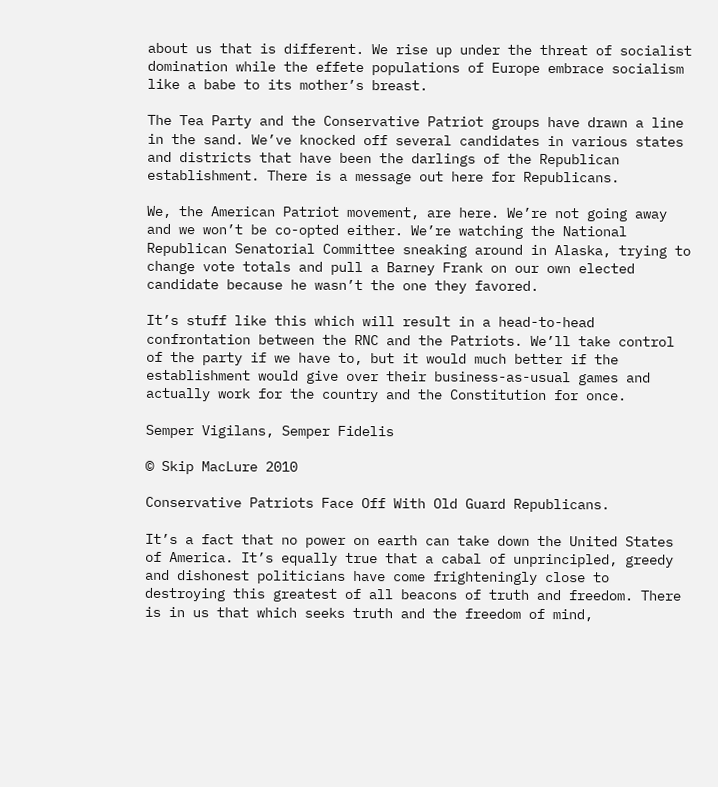about us that is different. We rise up under the threat of socialist domination while the effete populations of Europe embrace socialism like a babe to its mother’s breast.

The Tea Party and the Conservative Patriot groups have drawn a line in the sand. We’ve knocked off several candidates in various states and districts that have been the darlings of the Republican establishment. There is a message out here for Republicans.

We, the American Patriot movement, are here. We’re not going away and we won’t be co-opted either. We’re watching the National Republican Senatorial Committee sneaking around in Alaska, trying to change vote totals and pull a Barney Frank on our own elected candidate because he wasn’t the one they favored.

It’s stuff like this which will result in a head-to-head confrontation between the RNC and the Patriots. We’ll take control of the party if we have to, but it would much better if the establishment would give over their business-as-usual games and actually work for the country and the Constitution for once.

Semper Vigilans, Semper Fidelis

© Skip MacLure 2010

Conservative Patriots Face Off With Old Guard Republicans.

It’s a fact that no power on earth can take down the United States of America. It’s equally true that a cabal of unprincipled, greedy and dishonest politicians have come frighteningly close to destroying this greatest of all beacons of truth and freedom. There is in us that which seeks truth and the freedom of mind,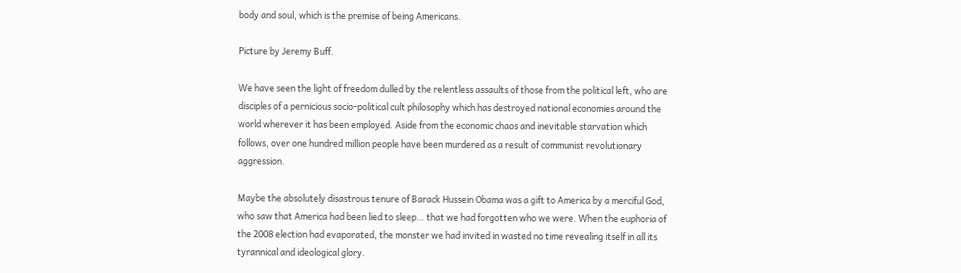body and soul, which is the premise of being Americans.

Picture by Jeremy Buff.

We have seen the light of freedom dulled by the relentless assaults of those from the political left, who are disciples of a pernicious socio-political cult philosophy which has destroyed national economies around the world wherever it has been employed. Aside from the economic chaos and inevitable starvation which follows, over one hundred million people have been murdered as a result of communist revolutionary aggression.

Maybe the absolutely disastrous tenure of Barack Hussein Obama was a gift to America by a merciful God, who saw that America had been lied to sleep… that we had forgotten who we were. When the euphoria of the 2008 election had evaporated, the monster we had invited in wasted no time revealing itself in all its tyrannical and ideological glory.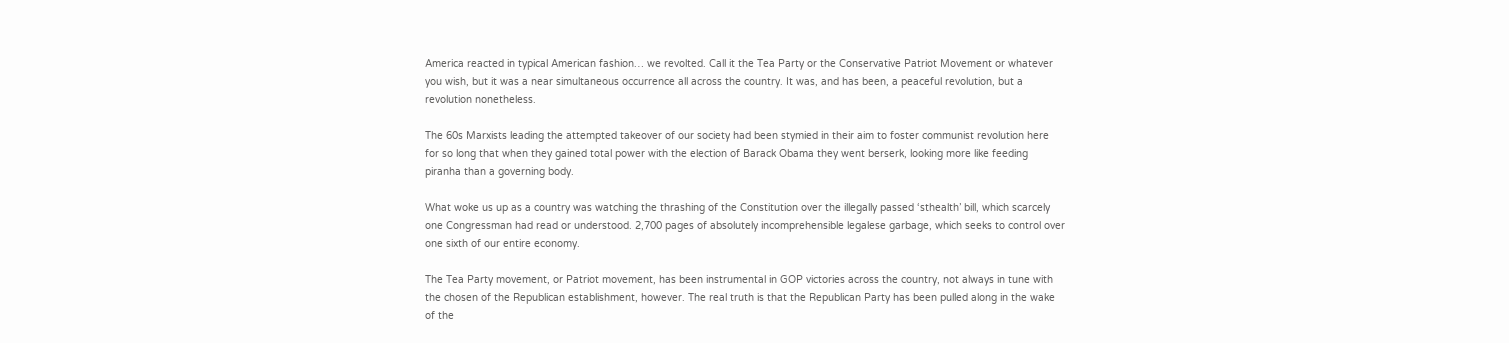America reacted in typical American fashion… we revolted. Call it the Tea Party or the Conservative Patriot Movement or whatever you wish, but it was a near simultaneous occurrence all across the country. It was, and has been, a peaceful revolution, but a revolution nonetheless.

The 60s Marxists leading the attempted takeover of our society had been stymied in their aim to foster communist revolution here for so long that when they gained total power with the election of Barack Obama they went berserk, looking more like feeding piranha than a governing body.

What woke us up as a country was watching the thrashing of the Constitution over the illegally passed ‘sthealth’ bill, which scarcely one Congressman had read or understood. 2,700 pages of absolutely incomprehensible legalese garbage, which seeks to control over one sixth of our entire economy.

The Tea Party movement, or Patriot movement, has been instrumental in GOP victories across the country, not always in tune with the chosen of the Republican establishment, however. The real truth is that the Republican Party has been pulled along in the wake of the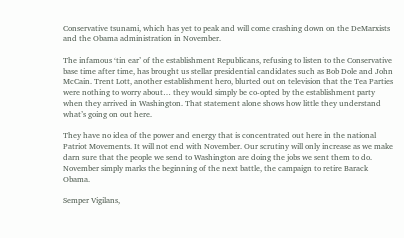Conservative tsunami, which has yet to peak and will come crashing down on the DeMarxists and the Obama administration in November.

The infamous ‘tin ear’ of the establishment Republicans, refusing to listen to the Conservative base time after time, has brought us stellar presidential candidates such as Bob Dole and John McCain. Trent Lott, another establishment hero, blurted out on television that the Tea Parties were nothing to worry about… they would simply be co-opted by the establishment party when they arrived in Washington. That statement alone shows how little they understand what’s going on out here.

They have no idea of the power and energy that is concentrated out here in the national Patriot Movements. It will not end with November. Our scrutiny will only increase as we make darn sure that the people we send to Washington are doing the jobs we sent them to do. November simply marks the beginning of the next battle, the campaign to retire Barack Obama.

Semper Vigilans,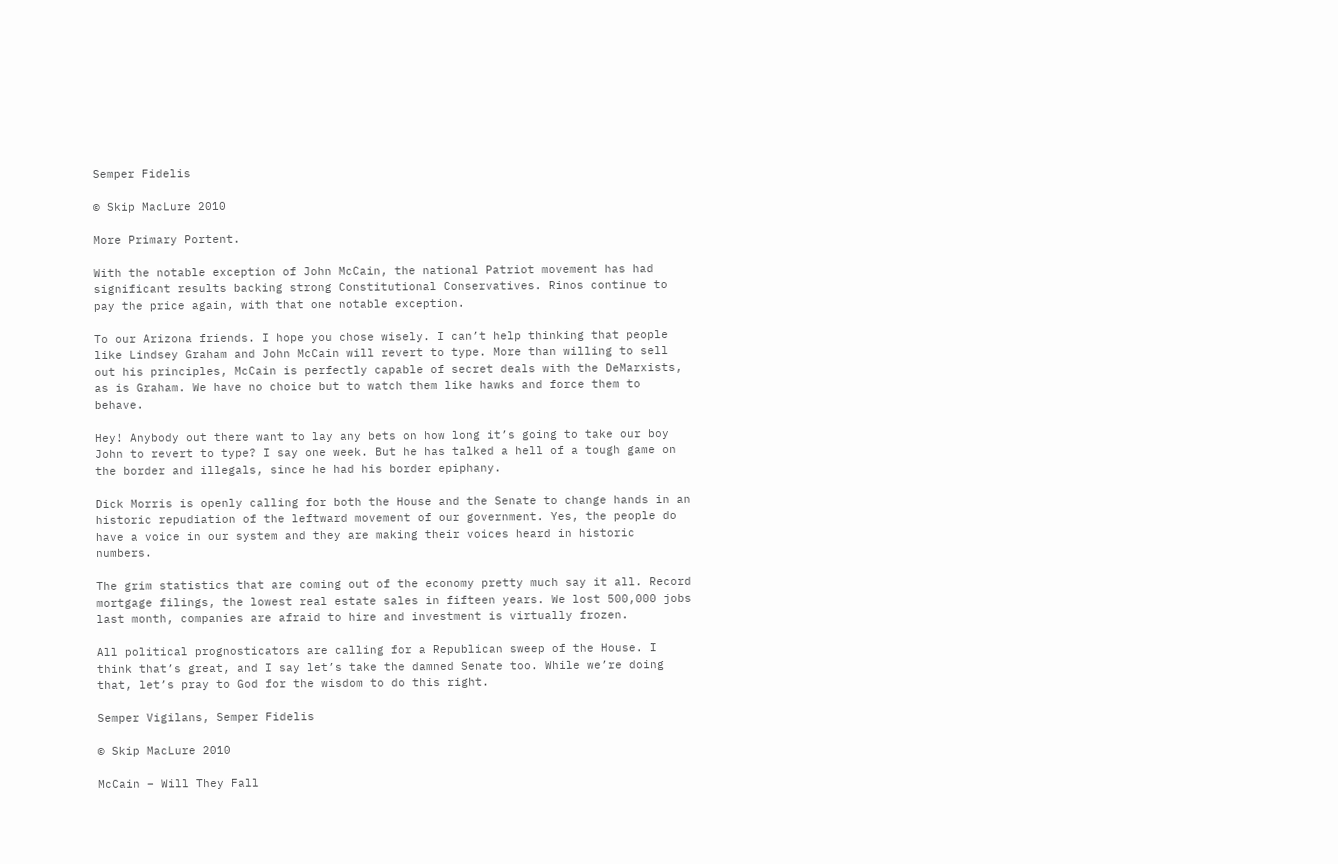Semper Fidelis

© Skip MacLure 2010

More Primary Portent.

With the notable exception of John McCain, the national Patriot movement has had significant results backing strong Constitutional Conservatives. Rinos continue to pay the price again, with that one notable exception.

To our Arizona friends. I hope you chose wisely. I can’t help thinking that people like Lindsey Graham and John McCain will revert to type. More than willing to sell out his principles, McCain is perfectly capable of secret deals with the DeMarxists, as is Graham. We have no choice but to watch them like hawks and force them to behave.

Hey! Anybody out there want to lay any bets on how long it’s going to take our boy John to revert to type? I say one week. But he has talked a hell of a tough game on the border and illegals, since he had his border epiphany.

Dick Morris is openly calling for both the House and the Senate to change hands in an historic repudiation of the leftward movement of our government. Yes, the people do have a voice in our system and they are making their voices heard in historic numbers.

The grim statistics that are coming out of the economy pretty much say it all. Record mortgage filings, the lowest real estate sales in fifteen years. We lost 500,000 jobs last month, companies are afraid to hire and investment is virtually frozen.

All political prognosticators are calling for a Republican sweep of the House. I think that’s great, and I say let’s take the damned Senate too. While we’re doing that, let’s pray to God for the wisdom to do this right.

Semper Vigilans, Semper Fidelis

© Skip MacLure 2010

McCain – Will They Fall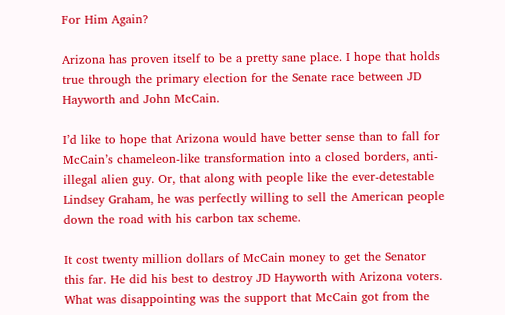For Him Again?

Arizona has proven itself to be a pretty sane place. I hope that holds true through the primary election for the Senate race between JD Hayworth and John McCain.

I’d like to hope that Arizona would have better sense than to fall for McCain’s chameleon-like transformation into a closed borders, anti-illegal alien guy. Or, that along with people like the ever-detestable Lindsey Graham, he was perfectly willing to sell the American people down the road with his carbon tax scheme.

It cost twenty million dollars of McCain money to get the Senator this far. He did his best to destroy JD Hayworth with Arizona voters. What was disappointing was the support that McCain got from the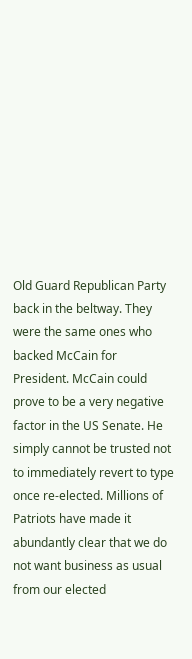Old Guard Republican Party back in the beltway. They were the same ones who backed McCain for President. McCain could prove to be a very negative factor in the US Senate. He simply cannot be trusted not to immediately revert to type once re-elected. Millions of Patriots have made it abundantly clear that we do not want business as usual from our elected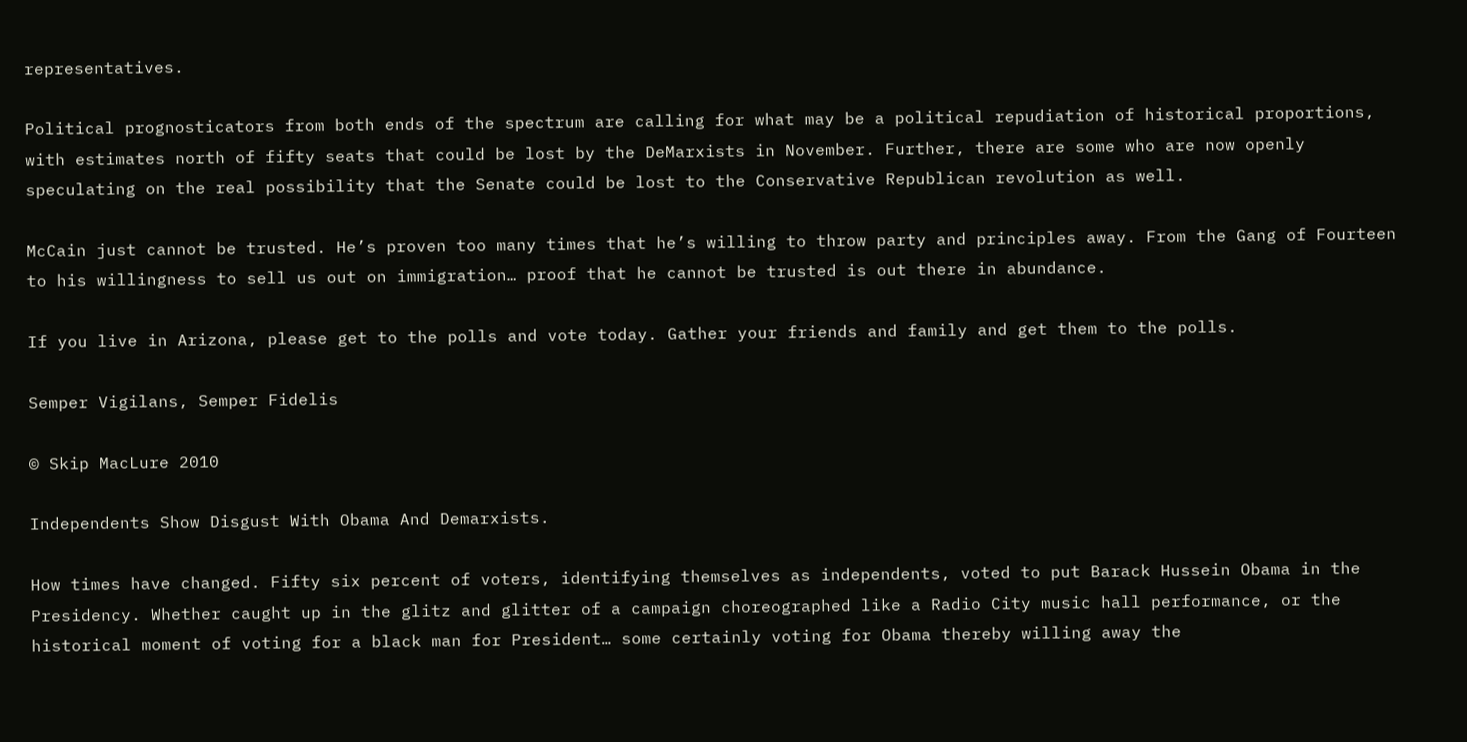representatives.

Political prognosticators from both ends of the spectrum are calling for what may be a political repudiation of historical proportions, with estimates north of fifty seats that could be lost by the DeMarxists in November. Further, there are some who are now openly speculating on the real possibility that the Senate could be lost to the Conservative Republican revolution as well.

McCain just cannot be trusted. He’s proven too many times that he’s willing to throw party and principles away. From the Gang of Fourteen to his willingness to sell us out on immigration… proof that he cannot be trusted is out there in abundance.

If you live in Arizona, please get to the polls and vote today. Gather your friends and family and get them to the polls.

Semper Vigilans, Semper Fidelis

© Skip MacLure 2010

Independents Show Disgust With Obama And Demarxists.

How times have changed. Fifty six percent of voters, identifying themselves as independents, voted to put Barack Hussein Obama in the Presidency. Whether caught up in the glitz and glitter of a campaign choreographed like a Radio City music hall performance, or the historical moment of voting for a black man for President… some certainly voting for Obama thereby willing away the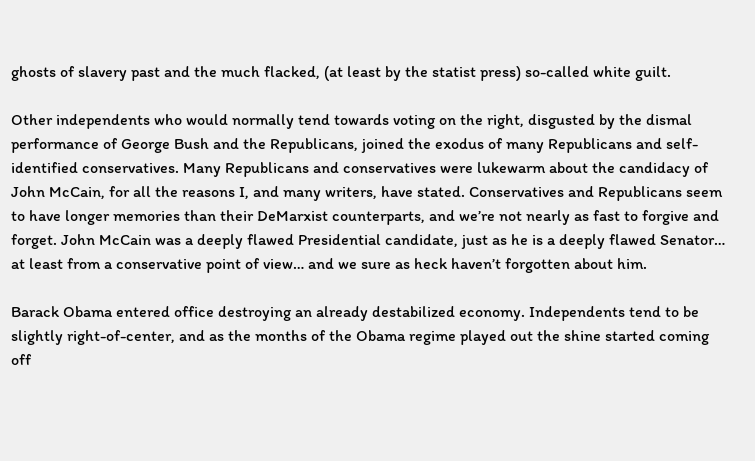ghosts of slavery past and the much flacked, (at least by the statist press) so-called white guilt.

Other independents who would normally tend towards voting on the right, disgusted by the dismal performance of George Bush and the Republicans, joined the exodus of many Republicans and self-identified conservatives. Many Republicans and conservatives were lukewarm about the candidacy of John McCain, for all the reasons I, and many writers, have stated. Conservatives and Republicans seem to have longer memories than their DeMarxist counterparts, and we’re not nearly as fast to forgive and forget. John McCain was a deeply flawed Presidential candidate, just as he is a deeply flawed Senator… at least from a conservative point of view… and we sure as heck haven’t forgotten about him.

Barack Obama entered office destroying an already destabilized economy. Independents tend to be slightly right-of-center, and as the months of the Obama regime played out the shine started coming off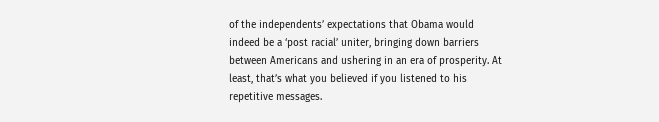of the independents’ expectations that Obama would indeed be a ‘post racial’ uniter, bringing down barriers between Americans and ushering in an era of prosperity. At least, that’s what you believed if you listened to his repetitive messages.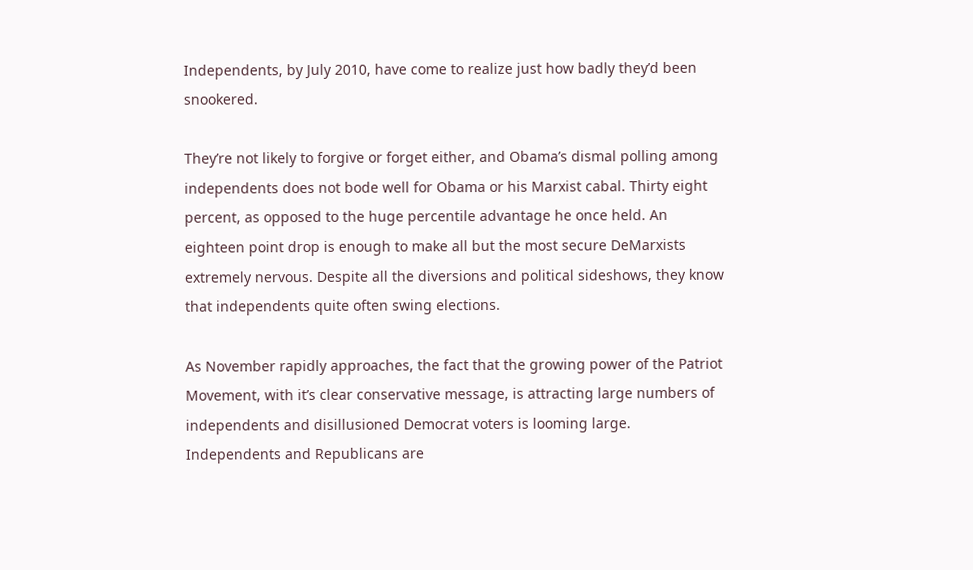Independents, by July 2010, have come to realize just how badly they’d been snookered.

They’re not likely to forgive or forget either, and Obama’s dismal polling among independents does not bode well for Obama or his Marxist cabal. Thirty eight percent, as opposed to the huge percentile advantage he once held. An eighteen point drop is enough to make all but the most secure DeMarxists extremely nervous. Despite all the diversions and political sideshows, they know that independents quite often swing elections.

As November rapidly approaches, the fact that the growing power of the Patriot Movement, with it’s clear conservative message, is attracting large numbers of independents and disillusioned Democrat voters is looming large. Independents and Republicans are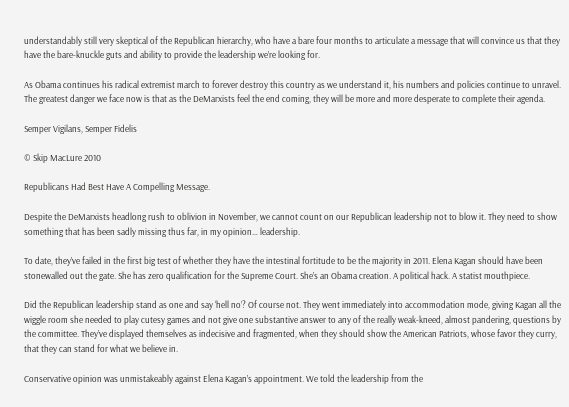understandably still very skeptical of the Republican hierarchy, who have a bare four months to articulate a message that will convince us that they have the bare-knuckle guts and ability to provide the leadership we’re looking for.

As Obama continues his radical extremist march to forever destroy this country as we understand it, his numbers and policies continue to unravel. The greatest danger we face now is that as the DeMarxists feel the end coming, they will be more and more desperate to complete their agenda.

Semper Vigilans, Semper Fidelis

© Skip MacLure 2010

Republicans Had Best Have A Compelling Message.

Despite the DeMarxists headlong rush to oblivion in November, we cannot count on our Republican leadership not to blow it. They need to show something that has been sadly missing thus far, in my opinion… leadership.

To date, they’ve failed in the first big test of whether they have the intestinal fortitude to be the majority in 2011. Elena Kagan should have been stonewalled out the gate. She has zero qualification for the Supreme Court. She’s an Obama creation. A political hack. A statist mouthpiece.

Did the Republican leadership stand as one and say ‘hell no’? Of course not. They went immediately into accommodation mode, giving Kagan all the wiggle room she needed to play cutesy games and not give one substantive answer to any of the really weak-kneed, almost pandering, questions by the committee. They’ve displayed themselves as indecisive and fragmented, when they should show the American Patriots, whose favor they curry, that they can stand for what we believe in.

Conservative opinion was unmistakeably against Elena Kagan’s appointment. We told the leadership from the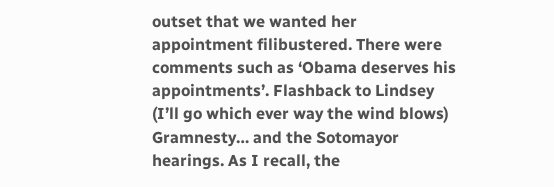outset that we wanted her appointment filibustered. There were comments such as ‘Obama deserves his appointments’. Flashback to Lindsey (I’ll go which ever way the wind blows) Gramnesty… and the Sotomayor hearings. As I recall, the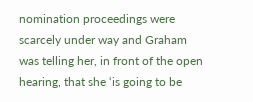nomination proceedings were scarcely under way and Graham was telling her, in front of the open hearing, that she ‘is going to be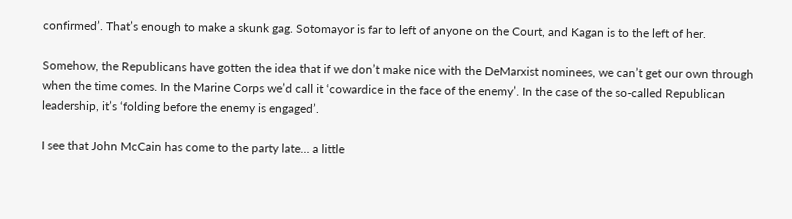confirmed’. That’s enough to make a skunk gag. Sotomayor is far to left of anyone on the Court, and Kagan is to the left of her.

Somehow, the Republicans have gotten the idea that if we don’t make nice with the DeMarxist nominees, we can’t get our own through when the time comes. In the Marine Corps we’d call it ‘cowardice in the face of the enemy’. In the case of the so-called Republican leadership, it’s ‘folding before the enemy is engaged’.

I see that John McCain has come to the party late… a little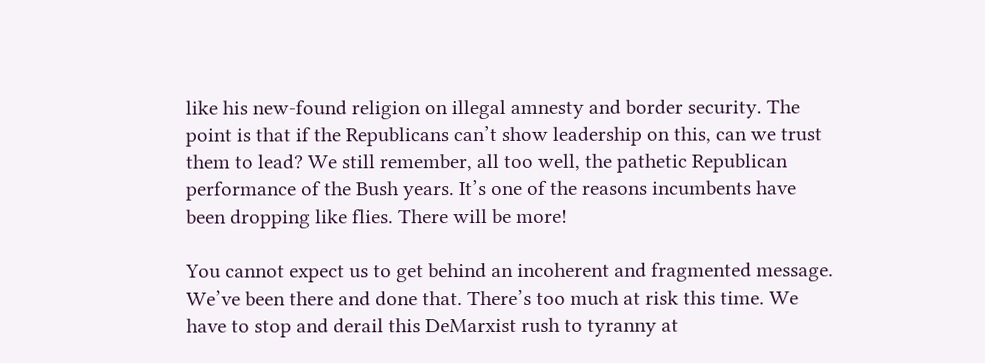like his new-found religion on illegal amnesty and border security. The point is that if the Republicans can’t show leadership on this, can we trust them to lead? We still remember, all too well, the pathetic Republican performance of the Bush years. It’s one of the reasons incumbents have been dropping like flies. There will be more!

You cannot expect us to get behind an incoherent and fragmented message. We’ve been there and done that. There’s too much at risk this time. We have to stop and derail this DeMarxist rush to tyranny at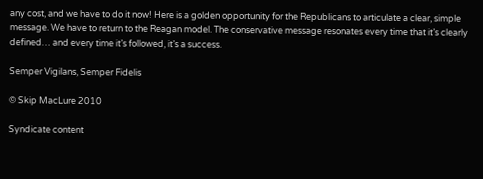any cost, and we have to do it now! Here is a golden opportunity for the Republicans to articulate a clear, simple message. We have to return to the Reagan model. The conservative message resonates every time that it’s clearly defined… and every time it’s followed, it’s a success.

Semper Vigilans, Semper Fidelis

© Skip MacLure 2010

Syndicate content